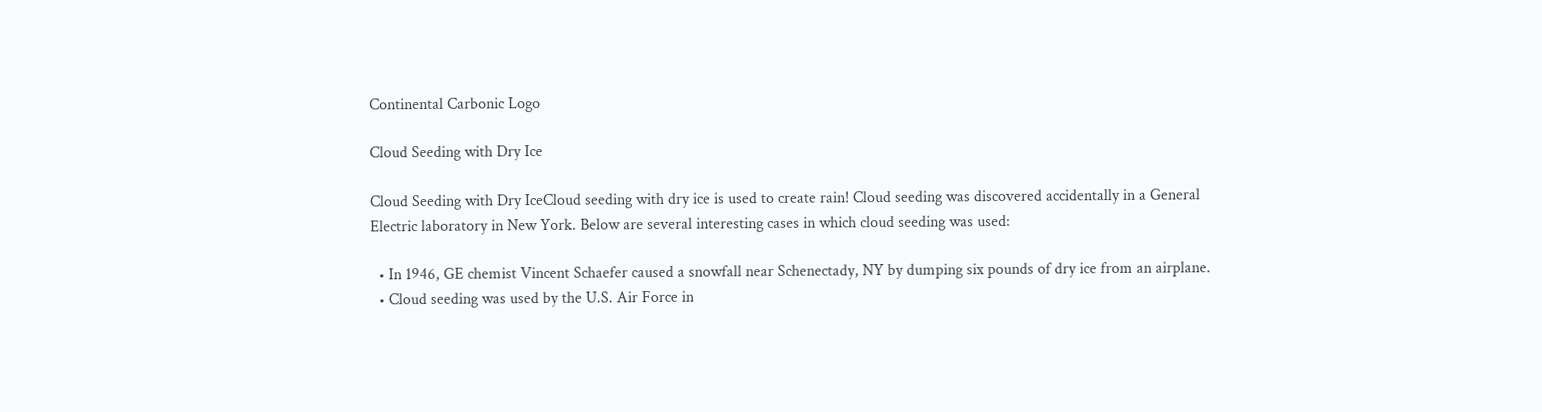Continental Carbonic Logo

Cloud Seeding with Dry Ice

Cloud Seeding with Dry IceCloud seeding with dry ice is used to create rain! Cloud seeding was discovered accidentally in a General Electric laboratory in New York. Below are several interesting cases in which cloud seeding was used:

  • In 1946, GE chemist Vincent Schaefer caused a snowfall near Schenectady, NY by dumping six pounds of dry ice from an airplane.
  • Cloud seeding was used by the U.S. Air Force in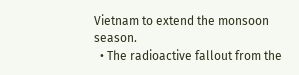Vietnam to extend the monsoon season.
  • The radioactive fallout from the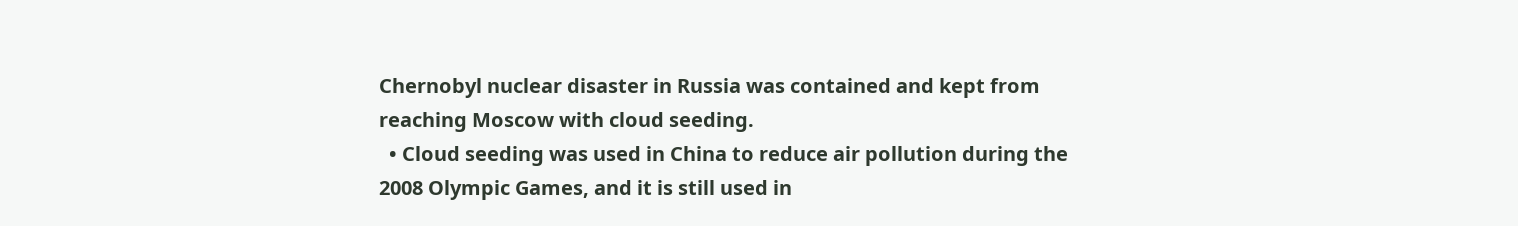Chernobyl nuclear disaster in Russia was contained and kept from reaching Moscow with cloud seeding.
  • Cloud seeding was used in China to reduce air pollution during the 2008 Olympic Games, and it is still used in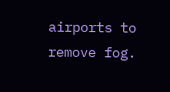airports to remove fog.